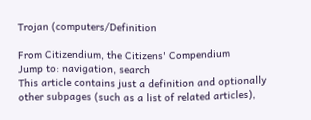Trojan (computers/Definition

From Citizendium, the Citizens' Compendium
Jump to: navigation, search
This article contains just a definition and optionally other subpages (such as a list of related articles),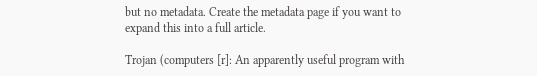but no metadata. Create the metadata page if you want to expand this into a full article.

Trojan (computers [r]: An apparently useful program with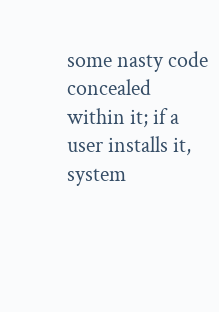some nasty code concealed within it; if a user installs it, system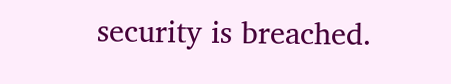security is breached.